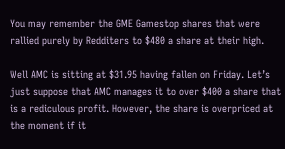You may remember the GME Gamestop shares that were rallied purely by Redditers to $480 a share at their high.

Well AMC is sitting at $31.95 having fallen on Friday. Let’s just suppose that AMC manages it to over $400 a share that is a rediculous profit. However, the share is overpriced at the moment if it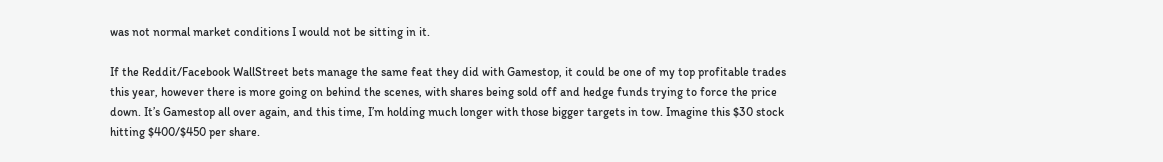was not normal market conditions I would not be sitting in it.

If the Reddit/Facebook WallStreet bets manage the same feat they did with Gamestop, it could be one of my top profitable trades this year, however there is more going on behind the scenes, with shares being sold off and hedge funds trying to force the price down. It’s Gamestop all over again, and this time, I’m holding much longer with those bigger targets in tow. Imagine this $30 stock hitting $400/$450 per share.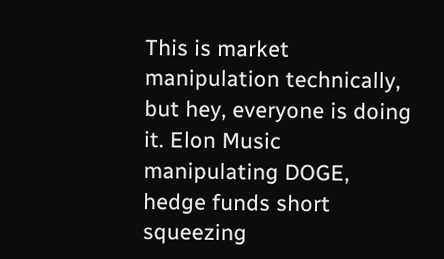This is market manipulation technically, but hey, everyone is doing it. Elon Music manipulating DOGE, hedge funds short squeezing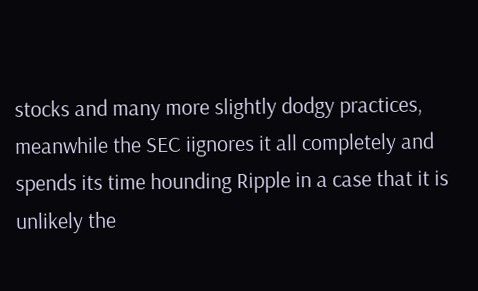stocks and many more slightly dodgy practices, meanwhile the SEC iignores it all completely and spends its time hounding Ripple in a case that it is unlikely the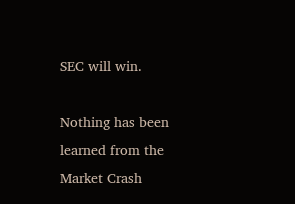SEC will win.

Nothing has been learned from the Market Crash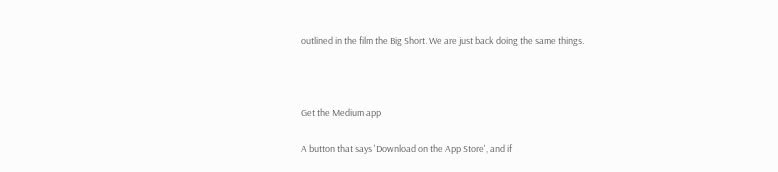outlined in the film the Big Short. We are just back doing the same things.



Get the Medium app

A button that says 'Download on the App Store', and if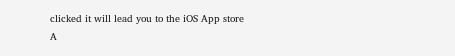clicked it will lead you to the iOS App store
A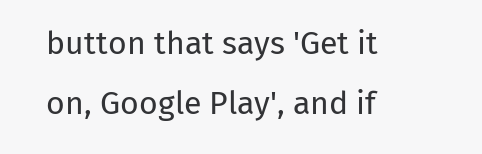button that says 'Get it on, Google Play', and if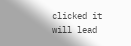clicked it will lead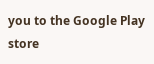you to the Google Play store